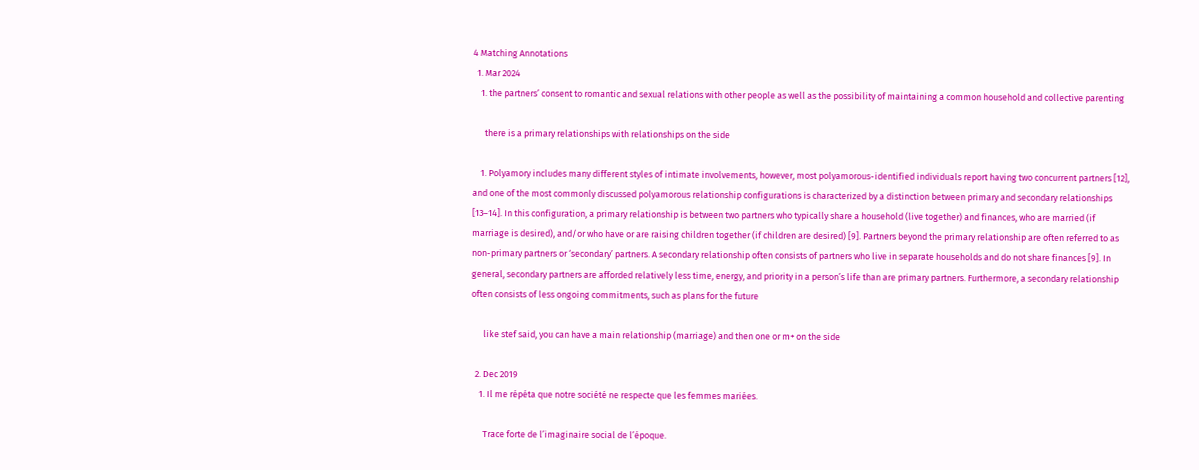4 Matching Annotations
  1. Mar 2024
    1. the partners’ consent to romantic and sexual relations with other people as well as the possibility of maintaining a common household and collective parenting

      there is a primary relationships with relationships on the side

    1. Polyamory includes many different styles of intimate involvements, however, most polyamorous-identified individuals report having two concurrent partners [12], and one of the most commonly discussed polyamorous relationship configurations is characterized by a distinction between primary and secondary relationships [13–14]. In this configuration, a primary relationship is between two partners who typically share a household (live together) and finances, who are married (if marriage is desired), and/or who have or are raising children together (if children are desired) [9]. Partners beyond the primary relationship are often referred to as non-primary partners or ‘secondary’ partners. A secondary relationship often consists of partners who live in separate households and do not share finances [9]. In general, secondary partners are afforded relatively less time, energy, and priority in a person’s life than are primary partners. Furthermore, a secondary relationship often consists of less ongoing commitments, such as plans for the future

      like stef said, you can have a main relationship (marriage) and then one or m+ on the side

  2. Dec 2019
    1. Il me répéta que notre société ne respecte que les femmes mariées.

      Trace forte de l’imaginaire social de l’époque.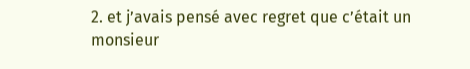2. et j’avais pensé avec regret que c’était un monsieur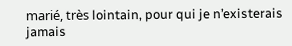marié, très lointain, pour qui je n’existerais jamais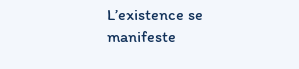L’existence se manifeste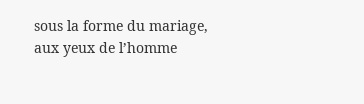sous la forme du mariage, aux yeux de l’homme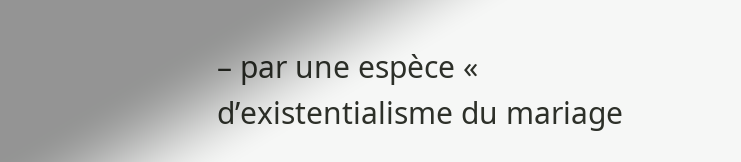– par une espèce « d’existentialisme du mariage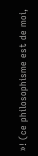»! (ce philosophisme est de moi,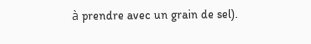à prendre avec un grain de sel).